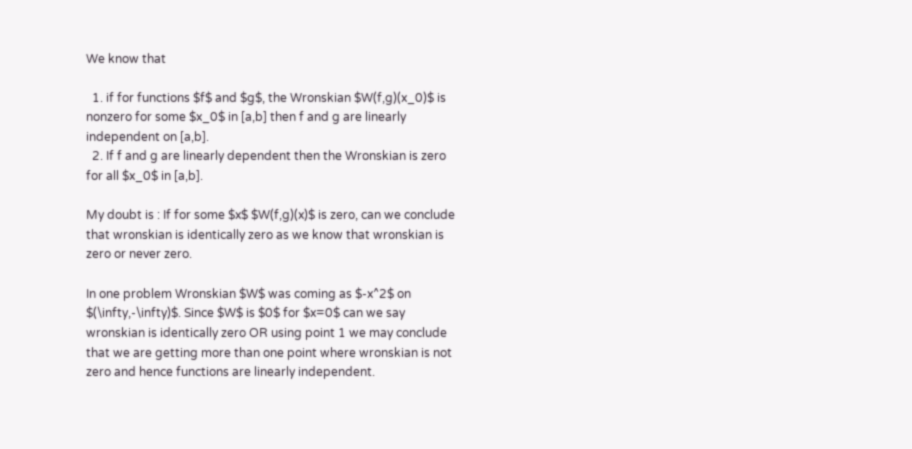We know that

  1. if for functions $f$ and $g$, the Wronskian $W(f,g)(x_0)$ is nonzero for some $x_0$ in [a,b] then f and g are linearly independent on [a,b].
  2. If f and g are linearly dependent then the Wronskian is zero for all $x_0$ in [a,b].

My doubt is : If for some $x$ $W(f,g)(x)$ is zero, can we conclude that wronskian is identically zero as we know that wronskian is zero or never zero.

In one problem Wronskian $W$ was coming as $-x^2$ on $(\infty,-\infty)$. Since $W$ is $0$ for $x=0$ can we say wronskian is identically zero OR using point 1 we may conclude that we are getting more than one point where wronskian is not zero and hence functions are linearly independent.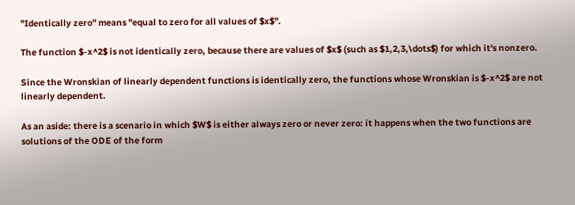"Identically zero" means "equal to zero for all values of $x$".

The function $-x^2$ is not identically zero, because there are values of $x$ (such as $1,2,3,\dots$) for which it's nonzero.

Since the Wronskian of linearly dependent functions is identically zero, the functions whose Wronskian is $-x^2$ are not linearly dependent.

As an aside: there is a scenario in which $W$ is either always zero or never zero: it happens when the two functions are solutions of the ODE of the form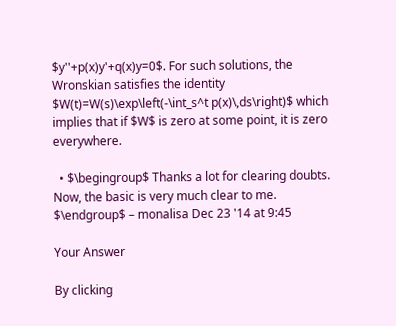$y''+p(x)y'+q(x)y=0$. For such solutions, the Wronskian satisfies the identity $W(t)=W(s)\exp\left(-\int_s^t p(x)\,ds\right)$ which implies that if $W$ is zero at some point, it is zero everywhere.

  • $\begingroup$ Thanks a lot for clearing doubts. Now, the basic is very much clear to me. $\endgroup$ – monalisa Dec 23 '14 at 9:45

Your Answer

By clicking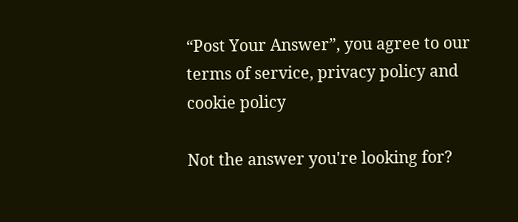“Post Your Answer”, you agree to our terms of service, privacy policy and cookie policy

Not the answer you're looking for?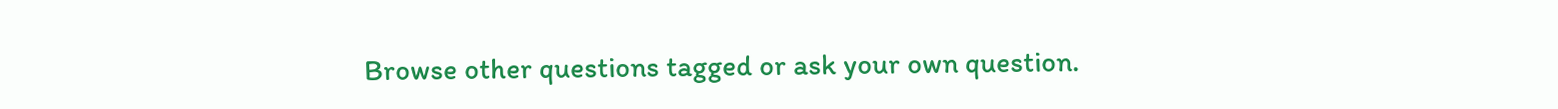Browse other questions tagged or ask your own question.